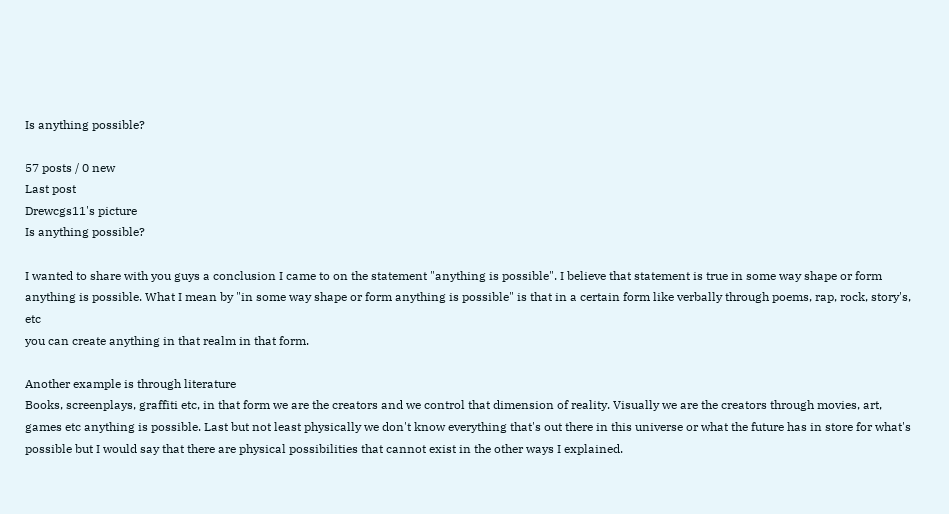Is anything possible?

57 posts / 0 new
Last post
Drewcgs11's picture
Is anything possible?

I wanted to share with you guys a conclusion I came to on the statement "anything is possible". I believe that statement is true in some way shape or form anything is possible. What I mean by "in some way shape or form anything is possible" is that in a certain form like verbally through poems, rap, rock, story's, etc
you can create anything in that realm in that form.

Another example is through literature
Books, screenplays, graffiti etc, in that form we are the creators and we control that dimension of reality. Visually we are the creators through movies, art, games etc anything is possible. Last but not least physically we don't know everything that's out there in this universe or what the future has in store for what's possible but I would say that there are physical possibilities that cannot exist in the other ways I explained.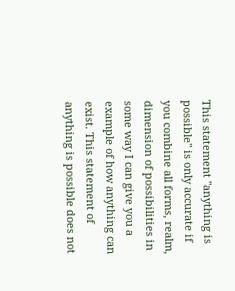This statement "anything is possible" is only accurate if you combine all forms, realm, dimension of possibilities in some way I can give you a example of how anything can exist. This statement of anything is possible does not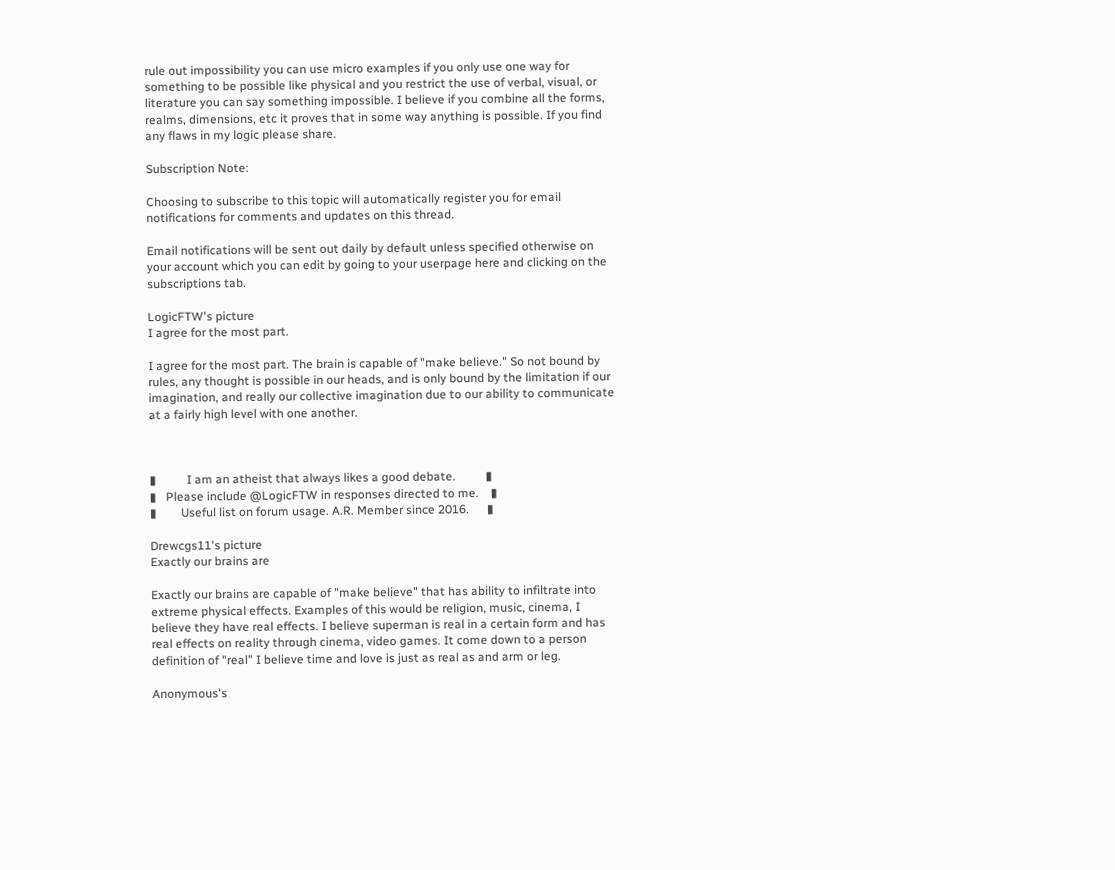rule out impossibility you can use micro examples if you only use one way for something to be possible like physical and you restrict the use of verbal, visual, or literature you can say something impossible. I believe if you combine all the forms, realms, dimensions, etc it proves that in some way anything is possible. If you find any flaws in my logic please share.

Subscription Note:

Choosing to subscribe to this topic will automatically register you for email notifications for comments and updates on this thread.

Email notifications will be sent out daily by default unless specified otherwise on your account which you can edit by going to your userpage here and clicking on the subscriptions tab.

LogicFTW's picture
I agree for the most part.

I agree for the most part. The brain is capable of "make believe." So not bound by rules, any thought is possible in our heads, and is only bound by the limitation if our imagination, and really our collective imagination due to our ability to communicate at a fairly high level with one another.



▮          I am an atheist that always likes a good debate.          ▮
▮   Please include @LogicFTW in responses directed to me.    ▮
▮        Useful list on forum usage. A.R. Member since 2016.      ▮

Drewcgs11's picture
Exactly our brains are

Exactly our brains are capable of "make believe" that has ability to infiltrate into extreme physical effects. Examples of this would be religion, music, cinema, I believe they have real effects. I believe superman is real in a certain form and has real effects on reality through cinema, video games. It come down to a person definition of "real" I believe time and love is just as real as and arm or leg.

Anonymous's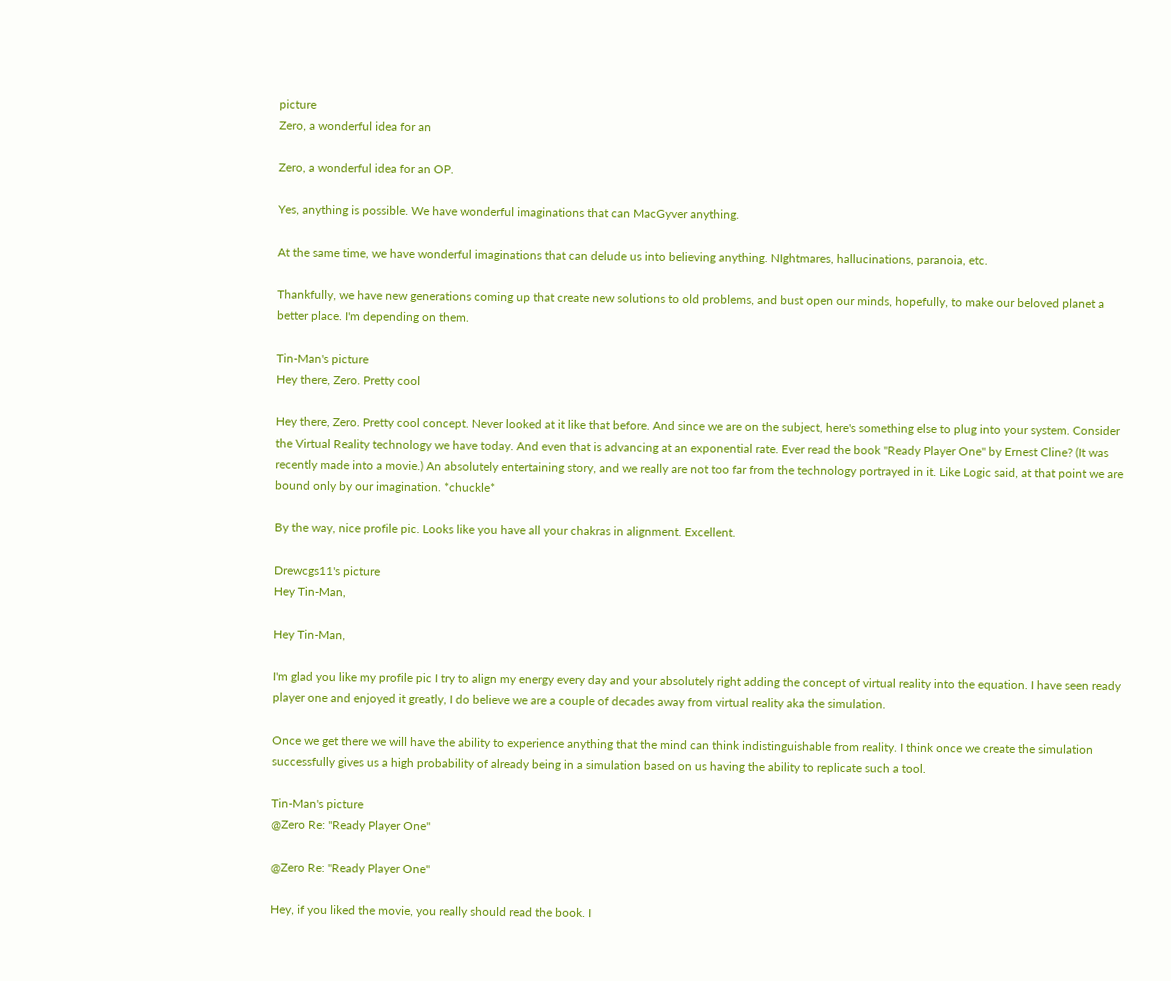picture
Zero, a wonderful idea for an

Zero, a wonderful idea for an OP.

Yes, anything is possible. We have wonderful imaginations that can MacGyver anything.

At the same time, we have wonderful imaginations that can delude us into believing anything. NIghtmares, hallucinations, paranoia, etc.

Thankfully, we have new generations coming up that create new solutions to old problems, and bust open our minds, hopefully, to make our beloved planet a better place. I'm depending on them.

Tin-Man's picture
Hey there, Zero. Pretty cool

Hey there, Zero. Pretty cool concept. Never looked at it like that before. And since we are on the subject, here's something else to plug into your system. Consider the Virtual Reality technology we have today. And even that is advancing at an exponential rate. Ever read the book "Ready Player One" by Ernest Cline? (It was recently made into a movie.) An absolutely entertaining story, and we really are not too far from the technology portrayed in it. Like Logic said, at that point we are bound only by our imagination. *chuckle*

By the way, nice profile pic. Looks like you have all your chakras in alignment. Excellent.

Drewcgs11's picture
Hey Tin-Man,

Hey Tin-Man,

I'm glad you like my profile pic I try to align my energy every day and your absolutely right adding the concept of virtual reality into the equation. I have seen ready player one and enjoyed it greatly, I do believe we are a couple of decades away from virtual reality aka the simulation.

Once we get there we will have the ability to experience anything that the mind can think indistinguishable from reality. I think once we create the simulation successfully gives us a high probability of already being in a simulation based on us having the ability to replicate such a tool.

Tin-Man's picture
@Zero Re: "Ready Player One"

@Zero Re: "Ready Player One"

Hey, if you liked the movie, you really should read the book. I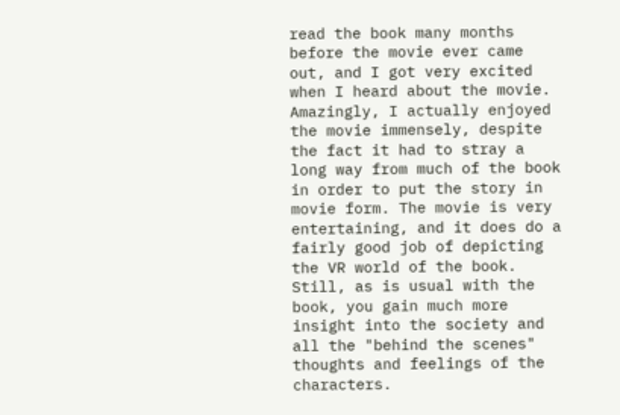read the book many months before the movie ever came out, and I got very excited when I heard about the movie. Amazingly, I actually enjoyed the movie immensely, despite the fact it had to stray a long way from much of the book in order to put the story in movie form. The movie is very entertaining, and it does do a fairly good job of depicting the VR world of the book. Still, as is usual with the book, you gain much more insight into the society and all the "behind the scenes" thoughts and feelings of the characters.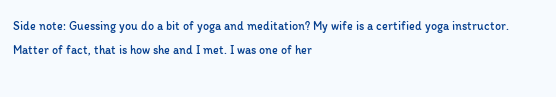Side note: Guessing you do a bit of yoga and meditation? My wife is a certified yoga instructor. Matter of fact, that is how she and I met. I was one of her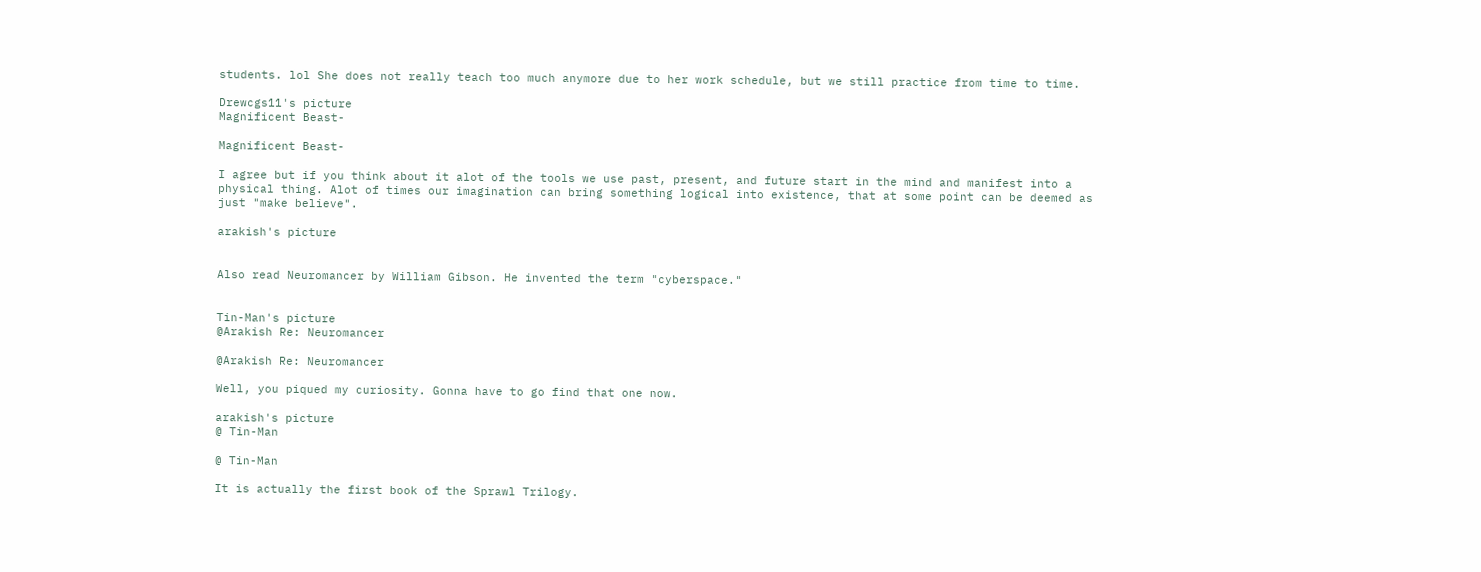students. lol She does not really teach too much anymore due to her work schedule, but we still practice from time to time.

Drewcgs11's picture
Magnificent Beast-

Magnificent Beast-

I agree but if you think about it alot of the tools we use past, present, and future start in the mind and manifest into a physical thing. Alot of times our imagination can bring something logical into existence, that at some point can be deemed as just "make believe".

arakish's picture


Also read Neuromancer by William Gibson. He invented the term "cyberspace."


Tin-Man's picture
@Arakish Re: Neuromancer

@Arakish Re: Neuromancer

Well, you piqued my curiosity. Gonna have to go find that one now.

arakish's picture
@ Tin-Man

@ Tin-Man

It is actually the first book of the Sprawl Trilogy.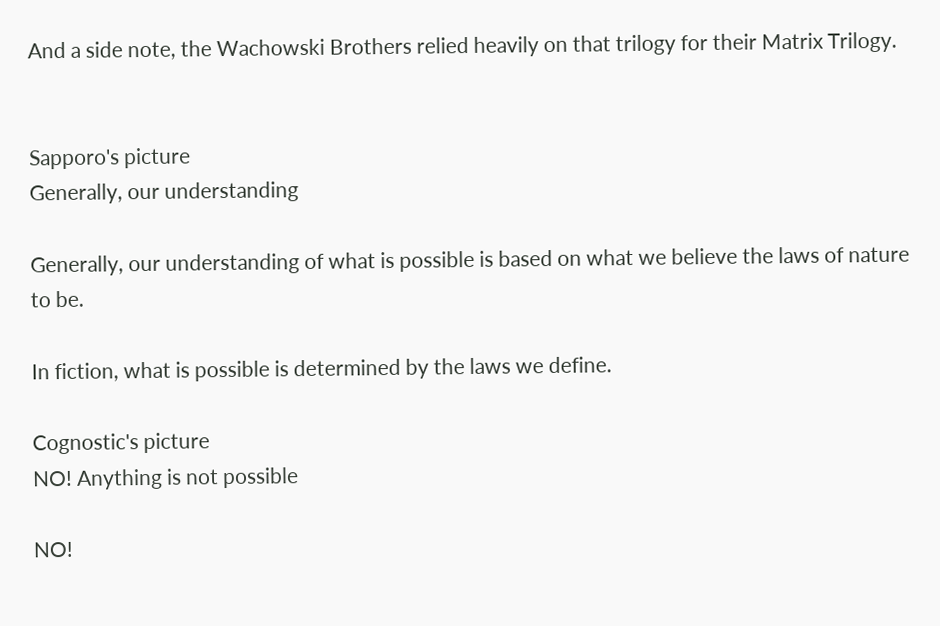And a side note, the Wachowski Brothers relied heavily on that trilogy for their Matrix Trilogy.


Sapporo's picture
Generally, our understanding

Generally, our understanding of what is possible is based on what we believe the laws of nature to be.

In fiction, what is possible is determined by the laws we define.

Cognostic's picture
NO! Anything is not possible

NO!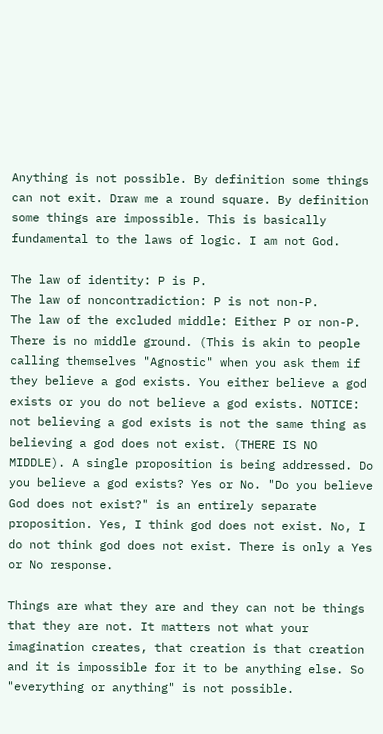Anything is not possible. By definition some things can not exit. Draw me a round square. By definition some things are impossible. This is basically fundamental to the laws of logic. I am not God.

The law of identity: P is P.
The law of noncontradiction: P is not non-P.
The law of the excluded middle: Either P or non-P. There is no middle ground. (This is akin to people calling themselves "Agnostic" when you ask them if they believe a god exists. You either believe a god exists or you do not believe a god exists. NOTICE: not believing a god exists is not the same thing as believing a god does not exist. (THERE IS NO MIDDLE). A single proposition is being addressed. Do you believe a god exists? Yes or No. "Do you believe God does not exist?" is an entirely separate proposition. Yes, I think god does not exist. No, I do not think god does not exist. There is only a Yes or No response.

Things are what they are and they can not be things that they are not. It matters not what your imagination creates, that creation is that creation and it is impossible for it to be anything else. So "everything or anything" is not possible.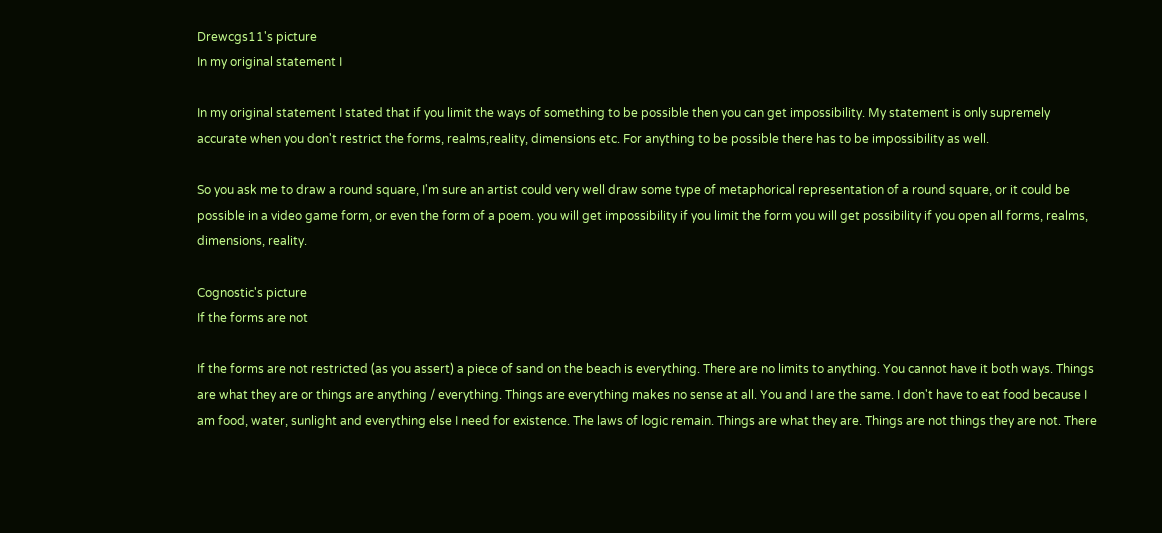Drewcgs11's picture
In my original statement I

In my original statement I stated that if you limit the ways of something to be possible then you can get impossibility. My statement is only supremely accurate when you don't restrict the forms, realms,reality, dimensions etc. For anything to be possible there has to be impossibility as well.

So you ask me to draw a round square, I'm sure an artist could very well draw some type of metaphorical representation of a round square, or it could be possible in a video game form, or even the form of a poem. you will get impossibility if you limit the form you will get possibility if you open all forms, realms, dimensions, reality.

Cognostic's picture
If the forms are not

If the forms are not restricted (as you assert) a piece of sand on the beach is everything. There are no limits to anything. You cannot have it both ways. Things are what they are or things are anything / everything. Things are everything makes no sense at all. You and I are the same. I don't have to eat food because I am food, water, sunlight and everything else I need for existence. The laws of logic remain. Things are what they are. Things are not things they are not. There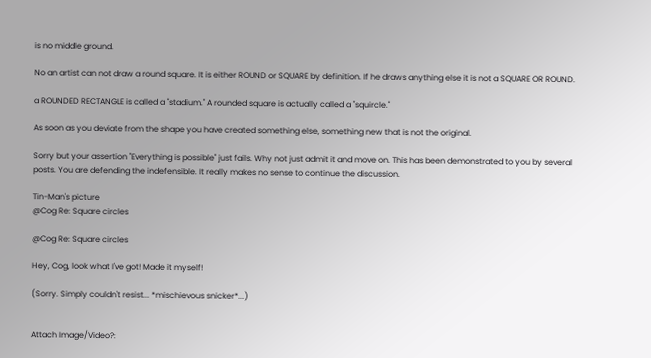is no middle ground.

No an artist can not draw a round square. It is either ROUND or SQUARE by definition. If he draws anything else it is not a SQUARE OR ROUND.

a ROUNDED RECTANGLE is called a "stadium." A rounded square is actually called a "squircle."

As soon as you deviate from the shape you have created something else, something new that is not the original.

Sorry but your assertion "Everything is possible" just fails. Why not just admit it and move on. This has been demonstrated to you by several posts. You are defending the indefensible. It really makes no sense to continue the discussion.

Tin-Man's picture
@Cog Re: Square circles

@Cog Re: Square circles

Hey, Cog, look what I've got! Made it myself!

(Sorry. Simply couldn't resist... *mischievous snicker*...)


Attach Image/Video?: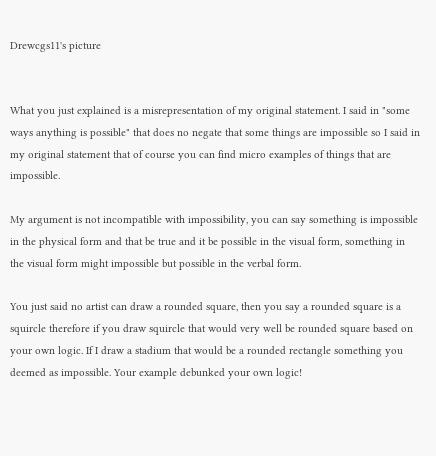Drewcgs11's picture


What you just explained is a misrepresentation of my original statement. I said in "some ways anything is possible" that does no negate that some things are impossible so I said in my original statement that of course you can find micro examples of things that are impossible.

My argument is not incompatible with impossibility, you can say something is impossible in the physical form and that be true and it be possible in the visual form, something in the visual form might impossible but possible in the verbal form.

You just said no artist can draw a rounded square, then you say a rounded square is a squircle therefore if you draw squircle that would very well be rounded square based on your own logic. If I draw a stadium that would be a rounded rectangle something you deemed as impossible. Your example debunked your own logic!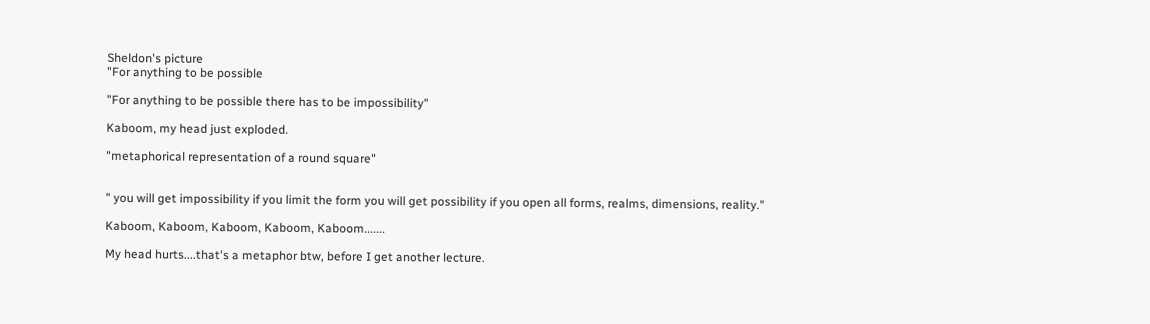Sheldon's picture
"For anything to be possible

"For anything to be possible there has to be impossibility"

Kaboom, my head just exploded.

"metaphorical representation of a round square"


" you will get impossibility if you limit the form you will get possibility if you open all forms, realms, dimensions, reality."

Kaboom, Kaboom, Kaboom, Kaboom, Kaboom.......

My head hurts....that's a metaphor btw, before I get another lecture.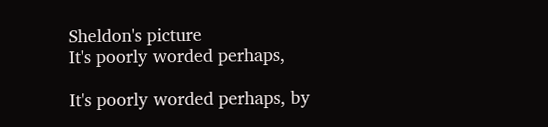Sheldon's picture
It's poorly worded perhaps,

It's poorly worded perhaps, by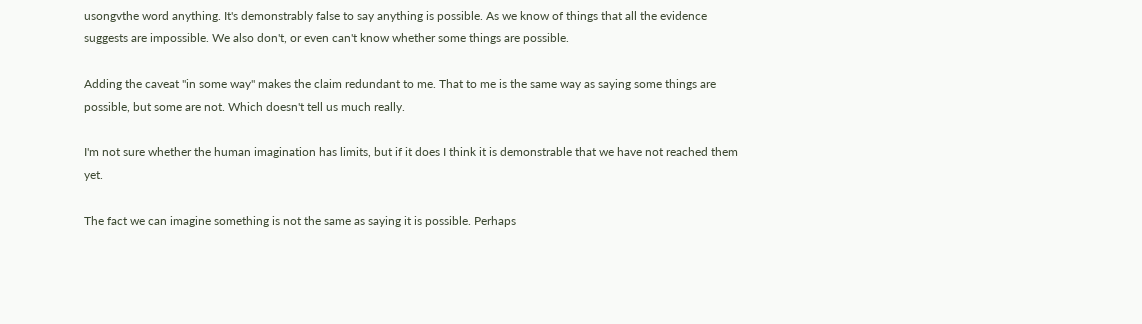usongvthe word anything. It's demonstrably false to say anything is possible. As we know of things that all the evidence suggests are impossible. We also don't, or even can't know whether some things are possible.

Adding the caveat "in some way" makes the claim redundant to me. That to me is the same way as saying some things are possible, but some are not. Which doesn't tell us much really.

I'm not sure whether the human imagination has limits, but if it does I think it is demonstrable that we have not reached them yet.

The fact we can imagine something is not the same as saying it is possible. Perhaps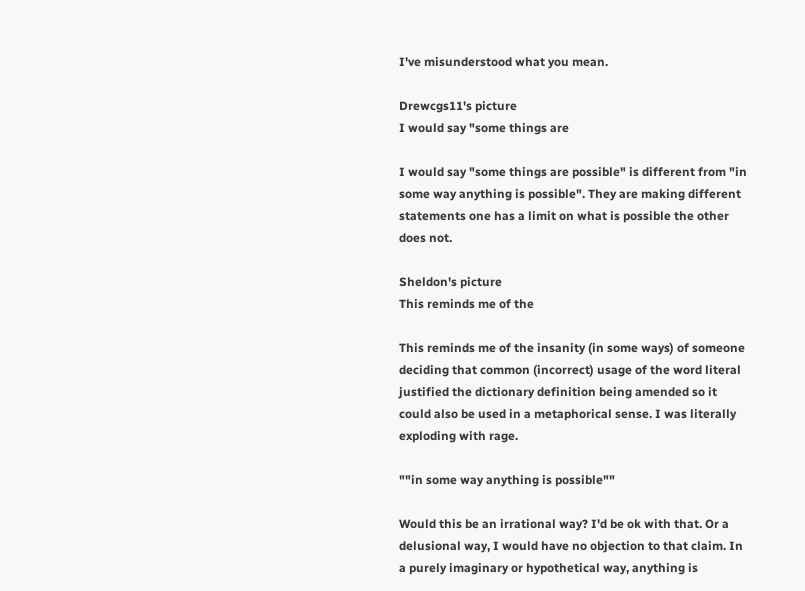I've misunderstood what you mean.

Drewcgs11's picture
I would say "some things are

I would say "some things are possible" is different from "in some way anything is possible". They are making different statements one has a limit on what is possible the other does not.

Sheldon's picture
This reminds me of the

This reminds me of the insanity (in some ways) of someone deciding that common (incorrect) usage of the word literal justified the dictionary definition being amended so it could also be used in a metaphorical sense. I was literally exploding with rage.

""in some way anything is possible""

Would this be an irrational way? I'd be ok with that. Or a delusional way, I would have no objection to that claim. In a purely imaginary or hypothetical way, anything is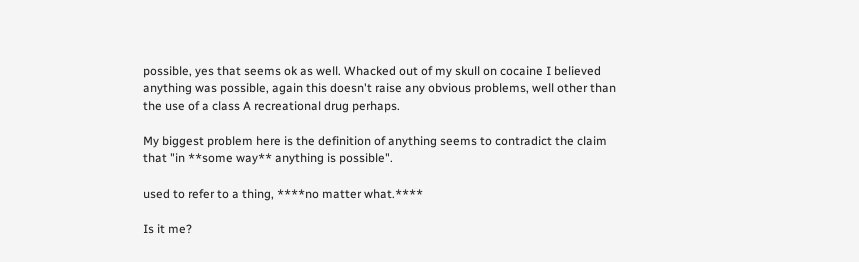possible, yes that seems ok as well. Whacked out of my skull on cocaine I believed anything was possible, again this doesn't raise any obvious problems, well other than the use of a class A recreational drug perhaps.

My biggest problem here is the definition of anything seems to contradict the claim that "in **some way** anything is possible".

used to refer to a thing, ****no matter what.****

Is it me?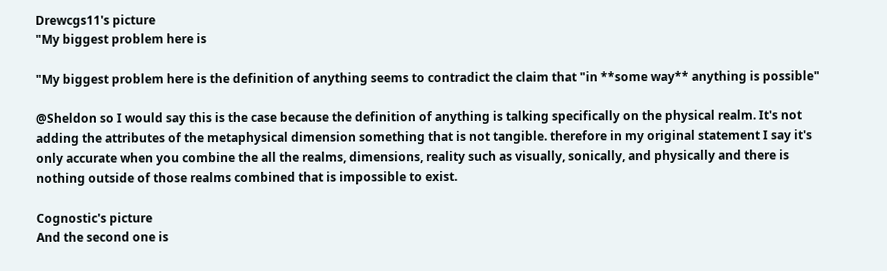Drewcgs11's picture
"My biggest problem here is

"My biggest problem here is the definition of anything seems to contradict the claim that "in **some way** anything is possible"

@Sheldon so I would say this is the case because the definition of anything is talking specifically on the physical realm. It's not adding the attributes of the metaphysical dimension something that is not tangible. therefore in my original statement I say it's only accurate when you combine the all the realms, dimensions, reality such as visually, sonically, and physically and there is nothing outside of those realms combined that is impossible to exist.

Cognostic's picture
And the second one is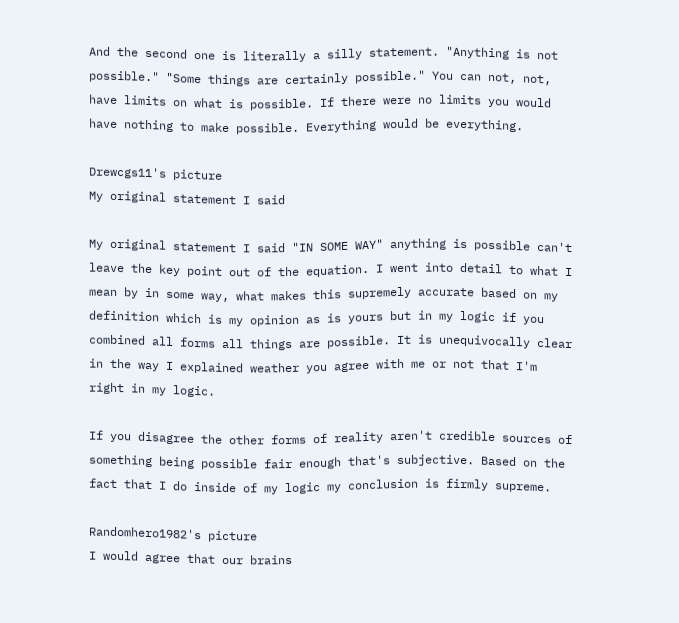And the second one is literally a silly statement. "Anything is not possible." "Some things are certainly possible." You can not, not, have limits on what is possible. If there were no limits you would have nothing to make possible. Everything would be everything.

Drewcgs11's picture
My original statement I said

My original statement I said "IN SOME WAY" anything is possible can't leave the key point out of the equation. I went into detail to what I mean by in some way, what makes this supremely accurate based on my definition which is my opinion as is yours but in my logic if you combined all forms all things are possible. It is unequivocally clear in the way I explained weather you agree with me or not that I'm right in my logic.

If you disagree the other forms of reality aren't credible sources of something being possible fair enough that's subjective. Based on the fact that I do inside of my logic my conclusion is firmly supreme.

Randomhero1982's picture
I would agree that our brains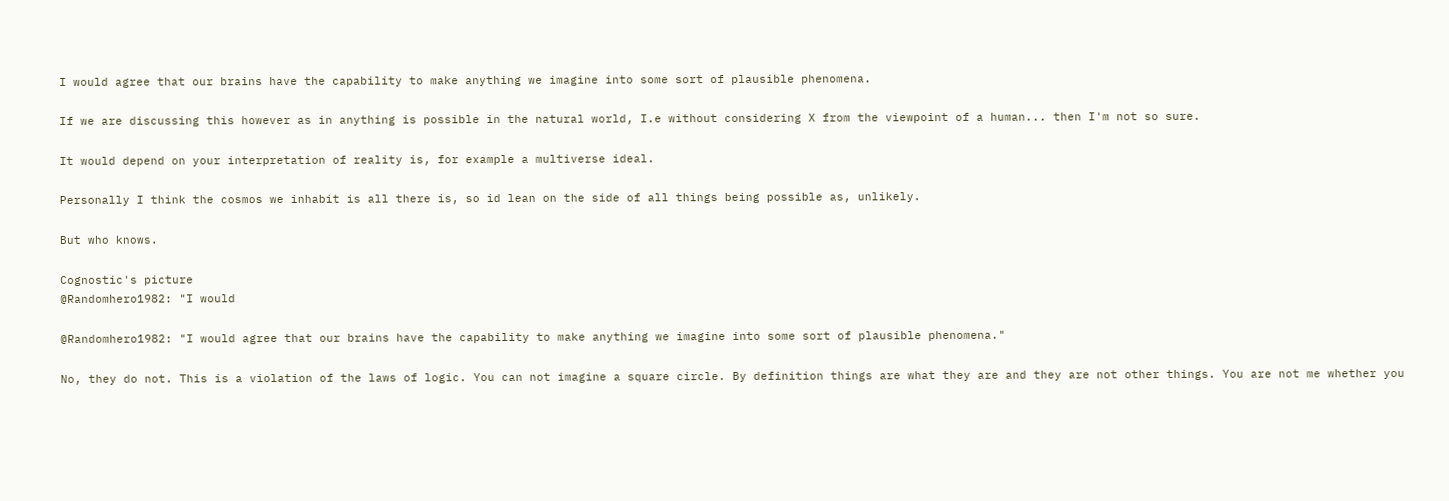I would agree that our brains have the capability to make anything we imagine into some sort of plausible phenomena.

If we are discussing this however as in anything is possible in the natural world, I.e without considering X from the viewpoint of a human... then I'm not so sure.

It would depend on your interpretation of reality is, for example a multiverse ideal.

Personally I think the cosmos we inhabit is all there is, so id lean on the side of all things being possible as, unlikely.

But who knows.

Cognostic's picture
@Randomhero1982: "I would

@Randomhero1982: "I would agree that our brains have the capability to make anything we imagine into some sort of plausible phenomena."

No, they do not. This is a violation of the laws of logic. You can not imagine a square circle. By definition things are what they are and they are not other things. You are not me whether you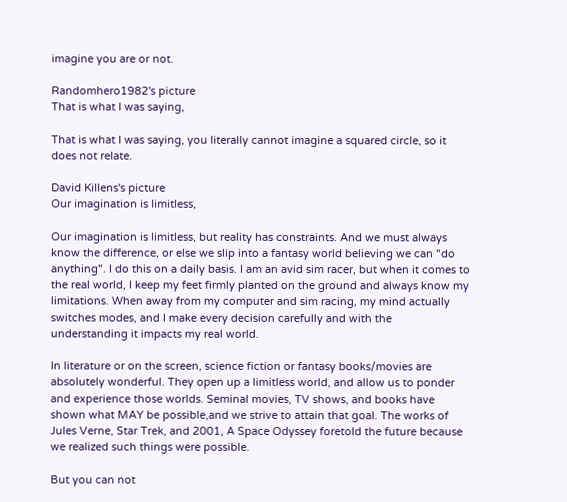imagine you are or not.

Randomhero1982's picture
That is what I was saying,

That is what I was saying, you literally cannot imagine a squared circle, so it does not relate.

David Killens's picture
Our imagination is limitless,

Our imagination is limitless, but reality has constraints. And we must always know the difference, or else we slip into a fantasy world believing we can "do anything". I do this on a daily basis. I am an avid sim racer, but when it comes to the real world, I keep my feet firmly planted on the ground and always know my limitations. When away from my computer and sim racing, my mind actually switches modes, and I make every decision carefully and with the understanding it impacts my real world.

In literature or on the screen, science fiction or fantasy books/movies are absolutely wonderful. They open up a limitless world, and allow us to ponder and experience those worlds. Seminal movies, TV shows, and books have shown what MAY be possible,and we strive to attain that goal. The works of Jules Verne, Star Trek, and 2001, A Space Odyssey foretold the future because we realized such things were possible.

But you can not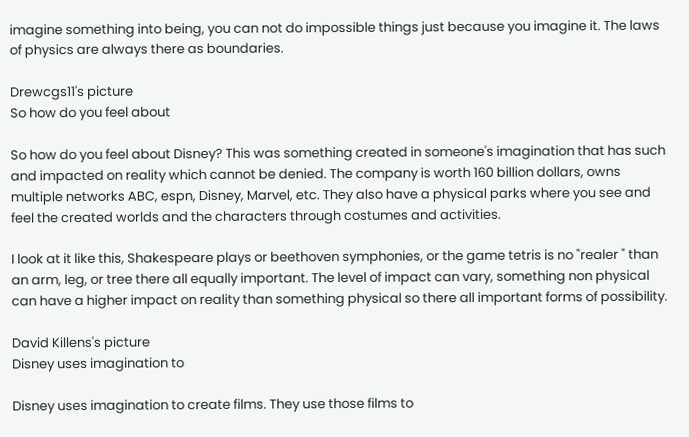imagine something into being, you can not do impossible things just because you imagine it. The laws of physics are always there as boundaries.

Drewcgs11's picture
So how do you feel about

So how do you feel about Disney? This was something created in someone's imagination that has such and impacted on reality which cannot be denied. The company is worth 160 billion dollars, owns multiple networks ABC, espn, Disney, Marvel, etc. They also have a physical parks where you see and feel the created worlds and the characters through costumes and activities.

I look at it like this, Shakespeare plays or beethoven symphonies, or the game tetris is no "realer " than an arm, leg, or tree there all equally important. The level of impact can vary, something non physical can have a higher impact on reality than something physical so there all important forms of possibility.

David Killens's picture
Disney uses imagination to

Disney uses imagination to create films. They use those films to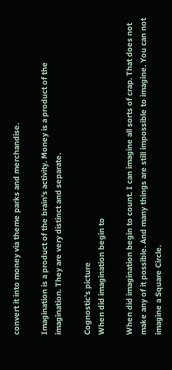convert it into money via theme parks and merchandise.

Imagination is a product of the brain's activity. Money is a product of the imagination. They are very distinct and separate.

Cognostic's picture
When did imagination begin to

When did imagination begin to count. I can imagine all sorts of crap. That does not make any of it possible. And many things are still impossible to imagine. You can not imagine a Square Circle.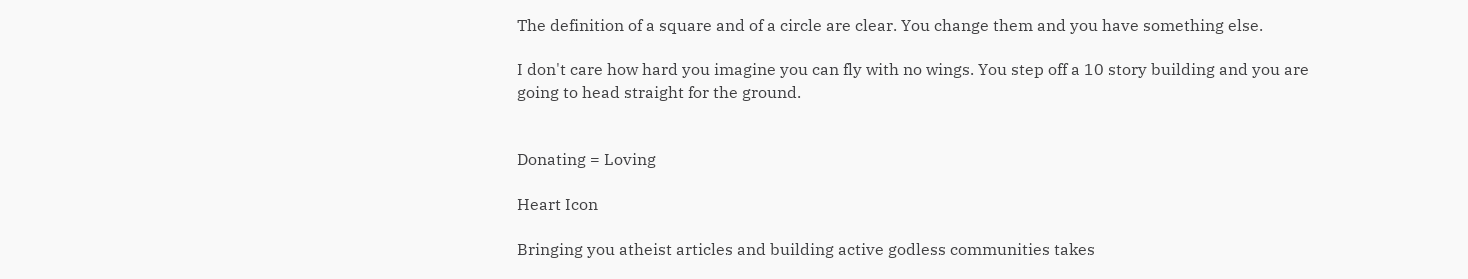The definition of a square and of a circle are clear. You change them and you have something else.

I don't care how hard you imagine you can fly with no wings. You step off a 10 story building and you are going to head straight for the ground.


Donating = Loving

Heart Icon

Bringing you atheist articles and building active godless communities takes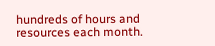hundreds of hours and resources each month.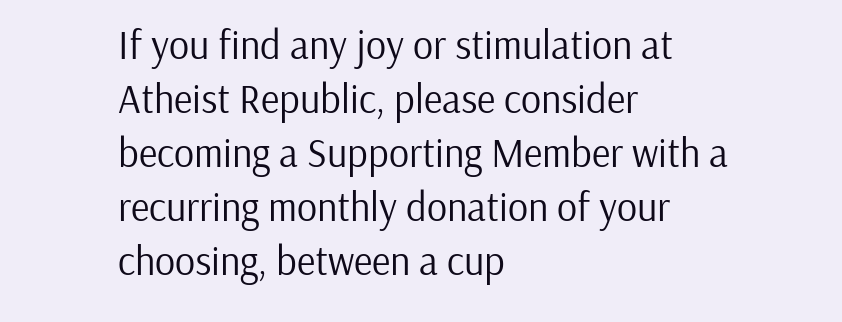If you find any joy or stimulation at Atheist Republic, please consider becoming a Supporting Member with a recurring monthly donation of your choosing, between a cup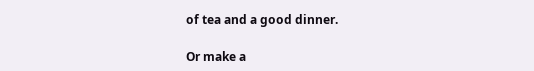of tea and a good dinner.

Or make a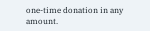one-time donation in any amount.